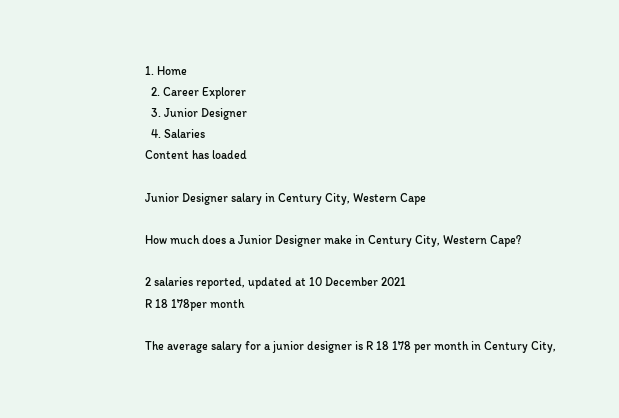1. Home
  2. Career Explorer
  3. Junior Designer
  4. Salaries
Content has loaded

Junior Designer salary in Century City, Western Cape

How much does a Junior Designer make in Century City, Western Cape?

2 salaries reported, updated at 10 December 2021
R 18 178per month

The average salary for a junior designer is R 18 178 per month in Century City,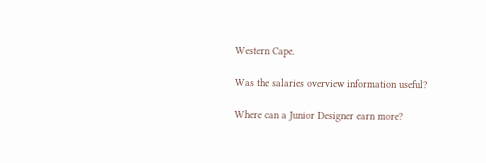Western Cape.

Was the salaries overview information useful?

Where can a Junior Designer earn more?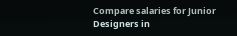Compare salaries for Junior Designers in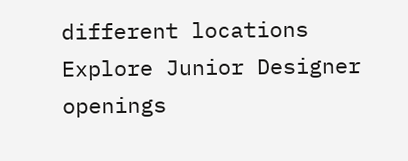different locations
Explore Junior Designer openings